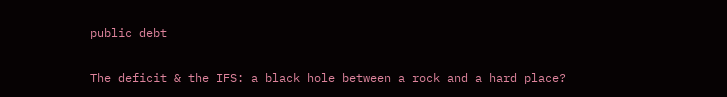public debt

The deficit & the IFS: a black hole between a rock and a hard place?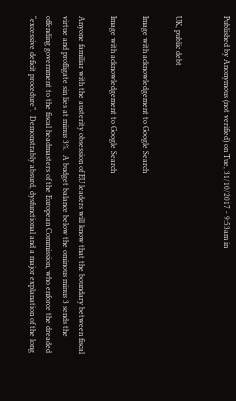Published by Anonymous (not verified) on Tue, 31/10/2017 - 9:53am in


UK, public debt

Image with acknowledgement to Google Search

Image with acknowledgement to Google Search

Anyone familiar with the austerity obsession of EU leaders will know that the boundary between fiscal virtue and profligate sin lies at minus 3%.  A budget balance below the ominous minus 3 sends the offending government to the fiscal headmasters of the European Commission, who enforce the dreaded “excessive deficit procedure”.  Demonstrably absurd, dysfunctional and a major explanation of the long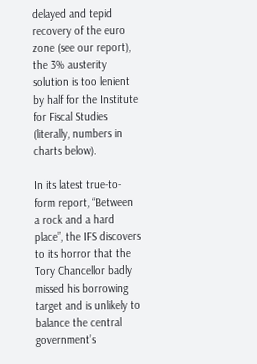delayed and tepid recovery of the euro zone (see our report), the 3% austerity solution is too lenient by half for the Institute for Fiscal Studies (literally, numbers in charts below).

In its latest true-to-form report, “Between a rock and a hard place”, the IFS discovers to its horror that the Tory Chancellor badly missed his borrowing target and is unlikely to balance the central government’s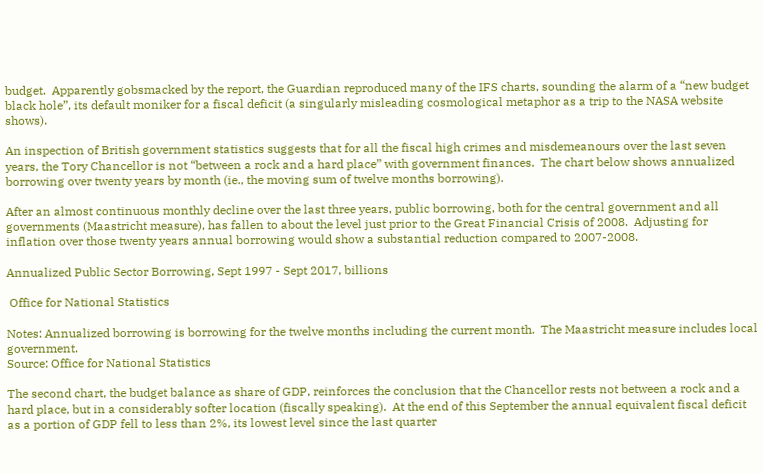budget.  Apparently gobsmacked by the report, the Guardian reproduced many of the IFS charts, sounding the alarm of a “new budget black hole”, its default moniker for a fiscal deficit (a singularly misleading cosmological metaphor as a trip to the NASA website shows).

An inspection of British government statistics suggests that for all the fiscal high crimes and misdemeanours over the last seven years, the Tory Chancellor is not “between a rock and a hard place” with government finances.  The chart below shows annualized borrowing over twenty years by month (ie., the moving sum of twelve months borrowing).

After an almost continuous monthly decline over the last three years, public borrowing, both for the central government and all governments (Maastricht measure), has fallen to about the level just prior to the Great Financial Crisis of 2008.  Adjusting for inflation over those twenty years annual borrowing would show a substantial reduction compared to 2007-2008.

Annualized Public Sector Borrowing, Sept 1997 - Sept 2017, billions

 Office for National Statistics

Notes: Annualized borrowing is borrowing for the twelve months including the current month.  The Maastricht measure includes local government.
Source: Office for National Statistics

The second chart, the budget balance as share of GDP, reinforces the conclusion that the Chancellor rests not between a rock and a hard place, but in a considerably softer location (fiscally speaking).  At the end of this September the annual equivalent fiscal deficit as a portion of GDP fell to less than 2%, its lowest level since the last quarter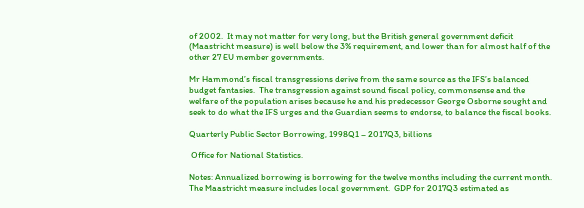of 2002.  It may not matter for very long, but the British general government deficit (Maastricht measure) is well below the 3% requirement, and lower than for almost half of the other 27 EU member governments.

Mr Hammond’s fiscal transgressions derive from the same source as the IFS’s balanced budget fantasies.  The transgression against sound fiscal policy, commonsense and the welfare of the population arises because he and his predecessor George Osborne sought and seek to do what the IFS urges and the Guardian seems to endorse, to balance the fiscal books.

Quarterly Public Sector Borrowing, 1998Q1 – 2017Q3, billions

 Office for National Statistics.

Notes: Annualized borrowing is borrowing for the twelve months including the current month.  The Maastricht measure includes local government.  GDP for 2017Q3 estimated as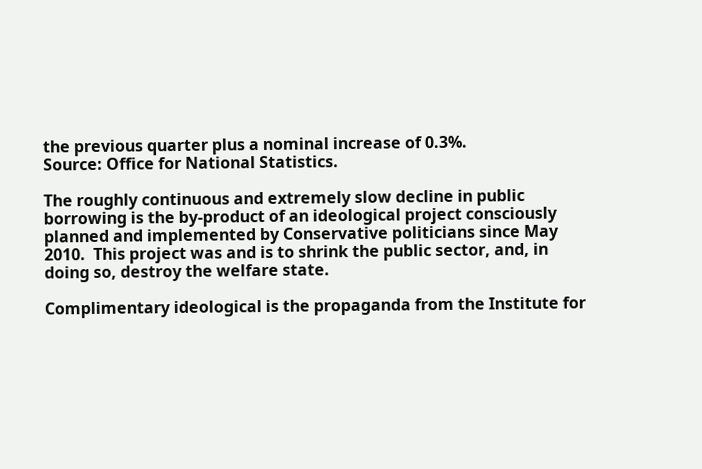the previous quarter plus a nominal increase of 0.3%.
Source: Office for National Statistics.

The roughly continuous and extremely slow decline in public borrowing is the by-product of an ideological project consciously planned and implemented by Conservative politicians since May 2010.  This project was and is to shrink the public sector, and, in doing so, destroy the welfare state.

Complimentary ideological is the propaganda from the Institute for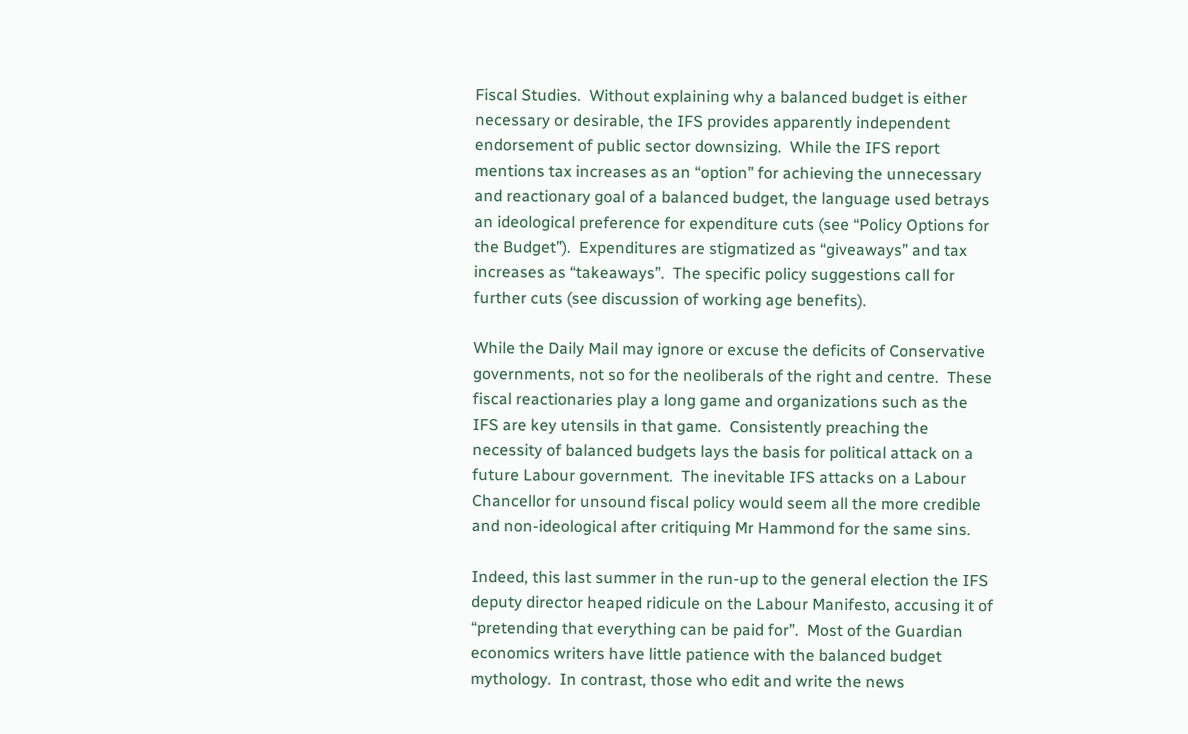Fiscal Studies.  Without explaining why a balanced budget is either necessary or desirable, the IFS provides apparently independent endorsement of public sector downsizing.  While the IFS report mentions tax increases as an “option” for achieving the unnecessary and reactionary goal of a balanced budget, the language used betrays an ideological preference for expenditure cuts (see “Policy Options for the Budget”).  Expenditures are stigmatized as “giveaways” and tax increases as “takeaways”.  The specific policy suggestions call for further cuts (see discussion of working age benefits).

While the Daily Mail may ignore or excuse the deficits of Conservative governments, not so for the neoliberals of the right and centre.  These fiscal reactionaries play a long game and organizations such as the IFS are key utensils in that game.  Consistently preaching the necessity of balanced budgets lays the basis for political attack on a future Labour government.  The inevitable IFS attacks on a Labour Chancellor for unsound fiscal policy would seem all the more credible and non-ideological after critiquing Mr Hammond for the same sins.

Indeed, this last summer in the run-up to the general election the IFS deputy director heaped ridicule on the Labour Manifesto, accusing it of “pretending that everything can be paid for”.  Most of the Guardian economics writers have little patience with the balanced budget mythology.  In contrast, those who edit and write the news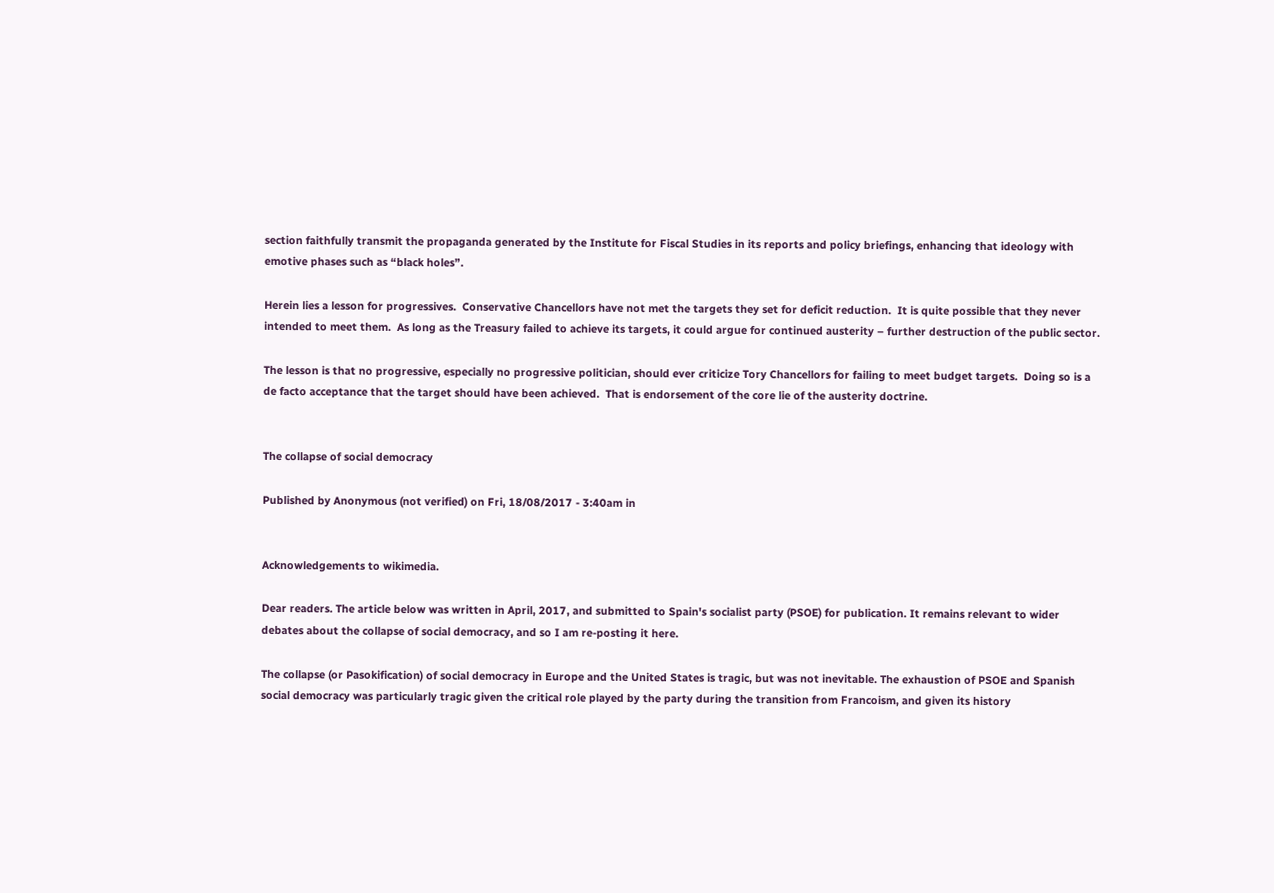section faithfully transmit the propaganda generated by the Institute for Fiscal Studies in its reports and policy briefings, enhancing that ideology with emotive phases such as “black holes”.

Herein lies a lesson for progressives.  Conservative Chancellors have not met the targets they set for deficit reduction.  It is quite possible that they never intended to meet them.  As long as the Treasury failed to achieve its targets, it could argue for continued austerity – further destruction of the public sector.

The lesson is that no progressive, especially no progressive politician, should ever criticize Tory Chancellors for failing to meet budget targets.  Doing so is a de facto acceptance that the target should have been achieved.  That is endorsement of the core lie of the austerity doctrine.


The collapse of social democracy

Published by Anonymous (not verified) on Fri, 18/08/2017 - 3:40am in


Acknowledgements to wikimedia.

Dear readers. The article below was written in April, 2017, and submitted to Spain's socialist party (PSOE) for publication. It remains relevant to wider debates about the collapse of social democracy, and so I am re-posting it here.

The collapse (or Pasokification) of social democracy in Europe and the United States is tragic, but was not inevitable. The exhaustion of PSOE and Spanish social democracy was particularly tragic given the critical role played by the party during the transition from Francoism, and given its history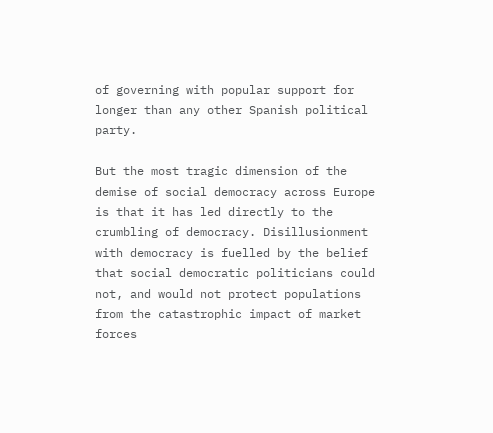of governing with popular support for longer than any other Spanish political party.

But the most tragic dimension of the demise of social democracy across Europe is that it has led directly to the crumbling of democracy. Disillusionment with democracy is fuelled by the belief that social democratic politicians could not, and would not protect populations from the catastrophic impact of market forces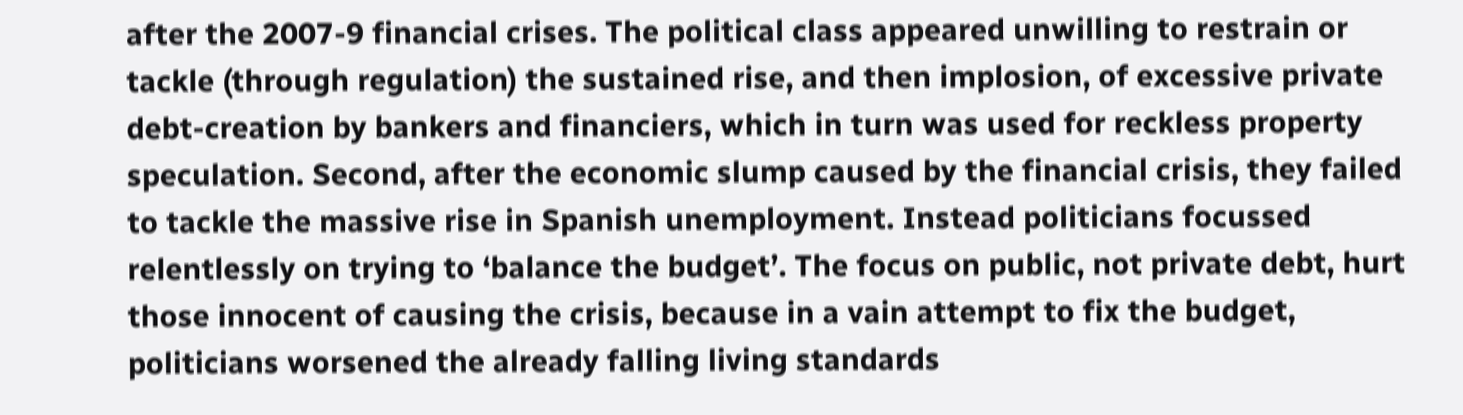after the 2007-9 financial crises. The political class appeared unwilling to restrain or tackle (through regulation) the sustained rise, and then implosion, of excessive private debt-creation by bankers and financiers, which in turn was used for reckless property speculation. Second, after the economic slump caused by the financial crisis, they failed to tackle the massive rise in Spanish unemployment. Instead politicians focussed relentlessly on trying to ‘balance the budget’. The focus on public, not private debt, hurt those innocent of causing the crisis, because in a vain attempt to fix the budget, politicians worsened the already falling living standards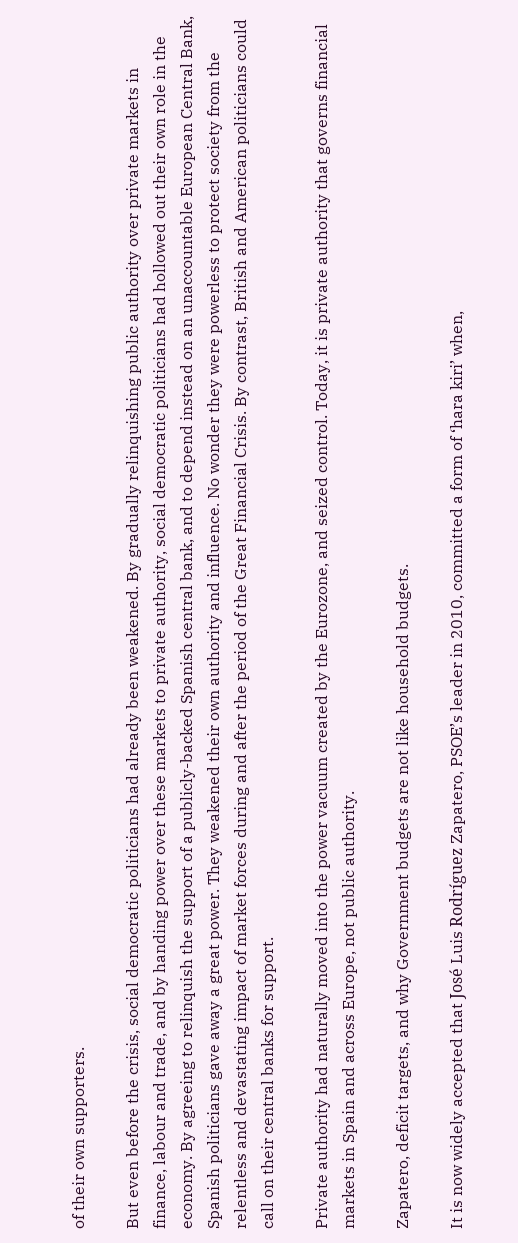of their own supporters.

But even before the crisis, social democratic politicians had already been weakened. By gradually relinquishing public authority over private markets in finance, labour and trade, and by handing power over these markets to private authority, social democratic politicians had hollowed out their own role in the economy. By agreeing to relinquish the support of a publicly-backed Spanish central bank, and to depend instead on an unaccountable European Central Bank, Spanish politicians gave away a great power. They weakened their own authority and influence. No wonder they were powerless to protect society from the relentless and devastating impact of market forces during and after the period of the Great Financial Crisis. By contrast, British and American politicians could call on their central banks for support.

Private authority had naturally moved into the power vacuum created by the Eurozone, and seized control. Today, it is private authority that governs financial markets in Spain and across Europe, not public authority.

Zapatero, deficit targets, and why Government budgets are not like household budgets.

It is now widely accepted that José Luis Rodríguez Zapatero, PSOE’s leader in 2010, committed a form of ‘hara kiri’ when,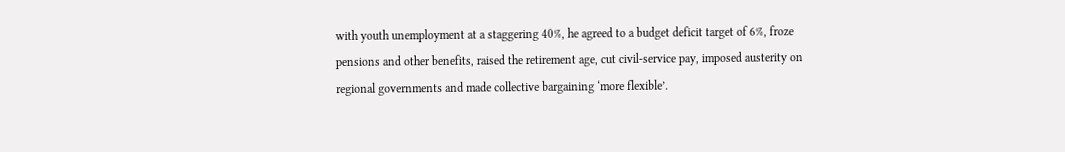with youth unemployment at a staggering 40%, he agreed to a budget deficit target of 6%, froze pensions and other benefits, raised the retirement age, cut civil-service pay, imposed austerity on regional governments and made collective bargaining ‘more flexible’.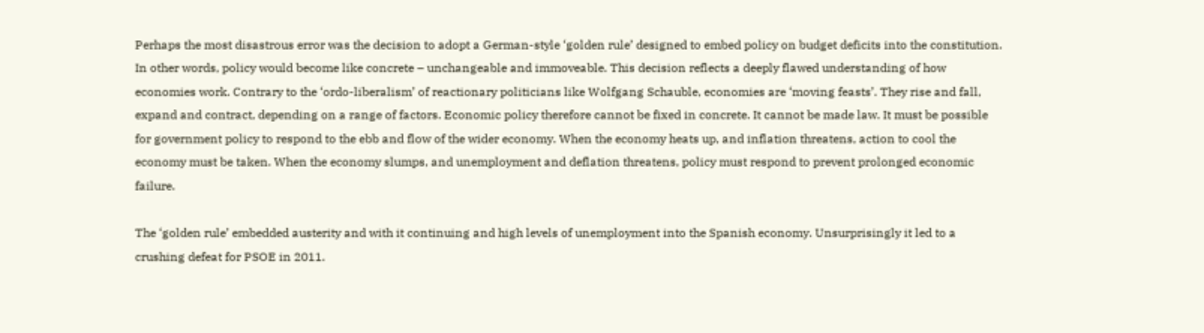Perhaps the most disastrous error was the decision to adopt a German-style ‘golden rule’ designed to embed policy on budget deficits into the constitution. In other words, policy would become like concrete – unchangeable and immoveable. This decision reflects a deeply flawed understanding of how economies work. Contrary to the ‘ordo-liberalism’ of reactionary politicians like Wolfgang Schauble, economies are ‘moving feasts’. They rise and fall, expand and contract, depending on a range of factors. Economic policy therefore cannot be fixed in concrete. It cannot be made law. It must be possible for government policy to respond to the ebb and flow of the wider economy. When the economy heats up, and inflation threatens, action to cool the economy must be taken. When the economy slumps, and unemployment and deflation threatens, policy must respond to prevent prolonged economic failure.

The ‘golden rule’ embedded austerity and with it continuing and high levels of unemployment into the Spanish economy. Unsurprisingly it led to a crushing defeat for PSOE in 2011.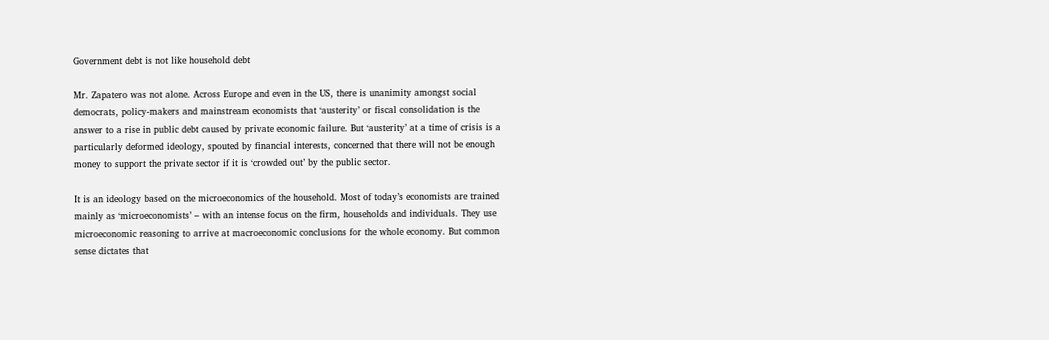Government debt is not like household debt

Mr. Zapatero was not alone. Across Europe and even in the US, there is unanimity amongst social democrats, policy-makers and mainstream economists that ‘austerity’ or fiscal consolidation is the answer to a rise in public debt caused by private economic failure. But ‘austerity’ at a time of crisis is a particularly deformed ideology, spouted by financial interests, concerned that there will not be enough money to support the private sector if it is ‘crowded out’ by the public sector.

It is an ideology based on the microeconomics of the household. Most of today’s economists are trained mainly as ‘microeconomists’ – with an intense focus on the firm, households and individuals. They use microeconomic reasoning to arrive at macroeconomic conclusions for the whole economy. But common sense dictates that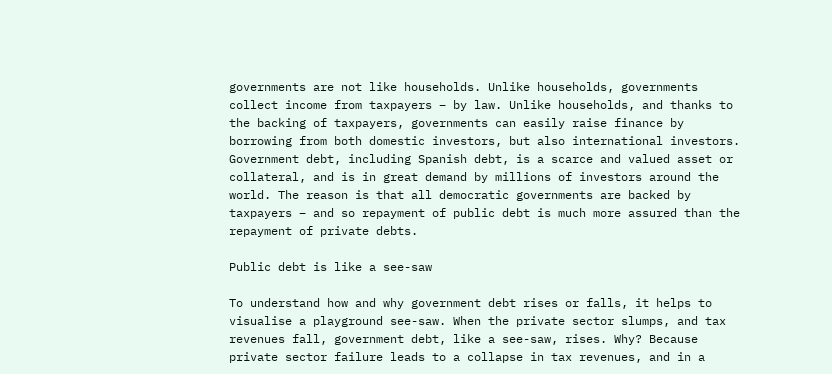governments are not like households. Unlike households, governments collect income from taxpayers – by law. Unlike households, and thanks to the backing of taxpayers, governments can easily raise finance by borrowing from both domestic investors, but also international investors. Government debt, including Spanish debt, is a scarce and valued asset or collateral, and is in great demand by millions of investors around the world. The reason is that all democratic governments are backed by taxpayers – and so repayment of public debt is much more assured than the repayment of private debts.

Public debt is like a see-saw

To understand how and why government debt rises or falls, it helps to visualise a playground see-saw. When the private sector slumps, and tax revenues fall, government debt, like a see-saw, rises. Why? Because private sector failure leads to a collapse in tax revenues, and in a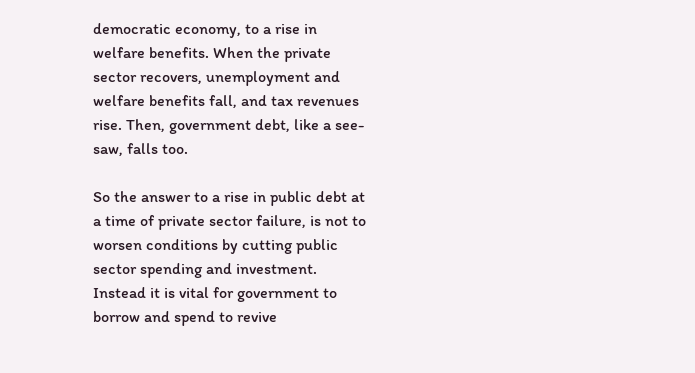democratic economy, to a rise in welfare benefits. When the private sector recovers, unemployment and welfare benefits fall, and tax revenues rise. Then, government debt, like a see-saw, falls too.

So the answer to a rise in public debt at a time of private sector failure, is not to worsen conditions by cutting public sector spending and investment. Instead it is vital for government to borrow and spend to revive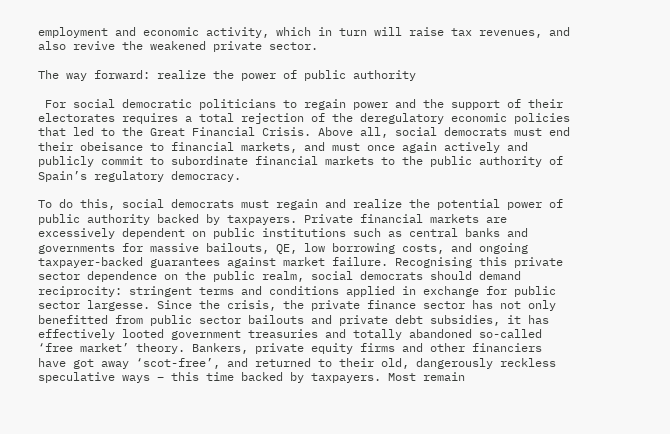employment and economic activity, which in turn will raise tax revenues, and also revive the weakened private sector.

The way forward: realize the power of public authority

 For social democratic politicians to regain power and the support of their electorates requires a total rejection of the deregulatory economic policies that led to the Great Financial Crisis. Above all, social democrats must end their obeisance to financial markets, and must once again actively and publicly commit to subordinate financial markets to the public authority of Spain’s regulatory democracy.

To do this, social democrats must regain and realize the potential power of public authority backed by taxpayers. Private financial markets are excessively dependent on public institutions such as central banks and governments for massive bailouts, QE, low borrowing costs, and ongoing taxpayer-backed guarantees against market failure. Recognising this private sector dependence on the public realm, social democrats should demand reciprocity: stringent terms and conditions applied in exchange for public sector largesse. Since the crisis, the private finance sector has not only benefitted from public sector bailouts and private debt subsidies, it has effectively looted government treasuries and totally abandoned so-called ‘free market’ theory. Bankers, private equity firms and other financiers have got away ‘scot-free’, and returned to their old, dangerously reckless speculative ways – this time backed by taxpayers. Most remain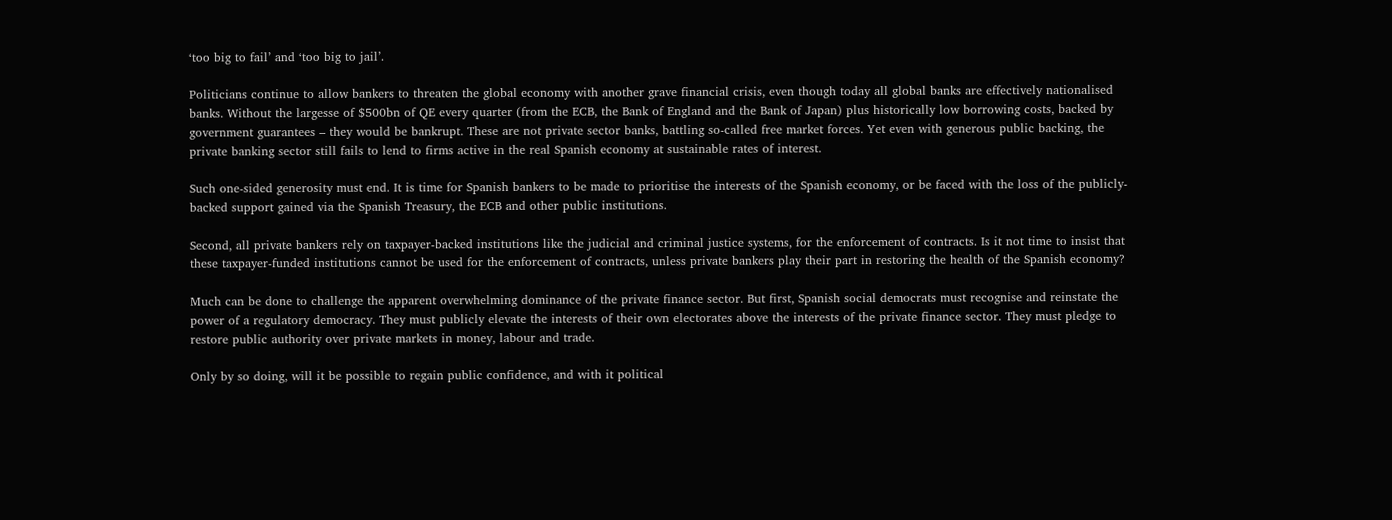‘too big to fail’ and ‘too big to jail’.

Politicians continue to allow bankers to threaten the global economy with another grave financial crisis, even though today all global banks are effectively nationalised banks. Without the largesse of $500bn of QE every quarter (from the ECB, the Bank of England and the Bank of Japan) plus historically low borrowing costs, backed by government guarantees – they would be bankrupt. These are not private sector banks, battling so-called free market forces. Yet even with generous public backing, the private banking sector still fails to lend to firms active in the real Spanish economy at sustainable rates of interest.

Such one-sided generosity must end. It is time for Spanish bankers to be made to prioritise the interests of the Spanish economy, or be faced with the loss of the publicly-backed support gained via the Spanish Treasury, the ECB and other public institutions.

Second, all private bankers rely on taxpayer-backed institutions like the judicial and criminal justice systems, for the enforcement of contracts. Is it not time to insist that these taxpayer-funded institutions cannot be used for the enforcement of contracts, unless private bankers play their part in restoring the health of the Spanish economy?

Much can be done to challenge the apparent overwhelming dominance of the private finance sector. But first, Spanish social democrats must recognise and reinstate the power of a regulatory democracy. They must publicly elevate the interests of their own electorates above the interests of the private finance sector. They must pledge to restore public authority over private markets in money, labour and trade.

Only by so doing, will it be possible to regain public confidence, and with it political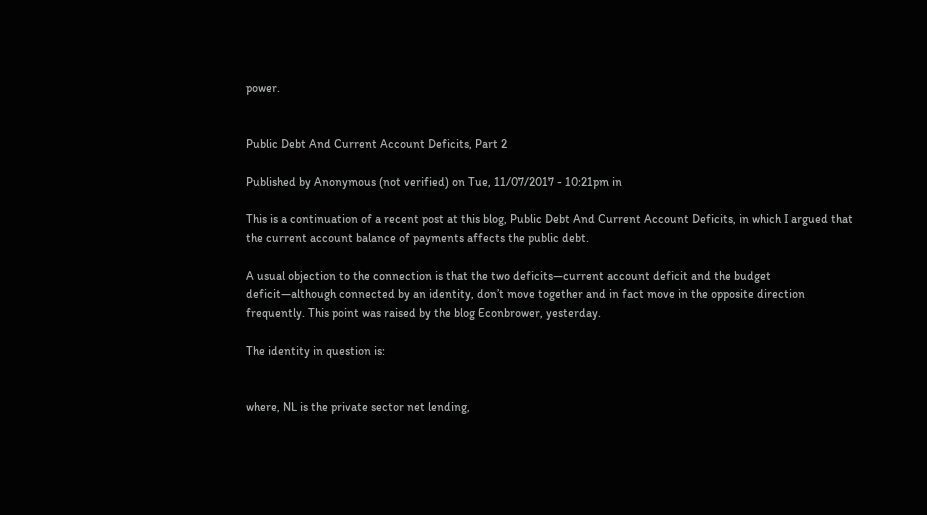power.


Public Debt And Current Account Deficits, Part 2

Published by Anonymous (not verified) on Tue, 11/07/2017 - 10:21pm in

This is a continuation of a recent post at this blog, Public Debt And Current Account Deficits, in which I argued that the current account balance of payments affects the public debt.

A usual objection to the connection is that the two deficits—current account deficit and the budget deficit—although connected by an identity, don’t move together and in fact move in the opposite direction frequently. This point was raised by the blog Econbrower, yesterday.

The identity in question is:


where, NL is the private sector net lending,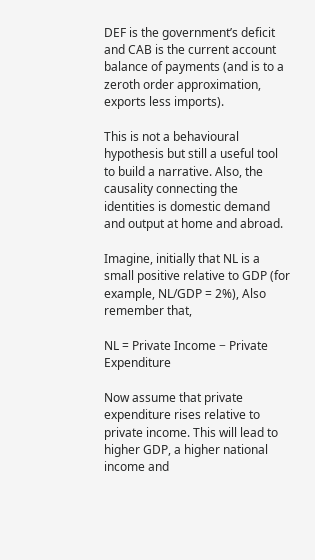DEF is the government’s deficit and CAB is the current account balance of payments (and is to a zeroth order approximation, exports less imports).

This is not a behavioural hypothesis but still a useful tool to build a narrative. Also, the causality connecting the identities is domestic demand and output at home and abroad.

Imagine, initially that NL is a small positive relative to GDP (for example, NL/GDP = 2%), Also remember that,

NL = Private Income − Private Expenditure

Now assume that private expenditure rises relative to private income. This will lead to higher GDP, a higher national income and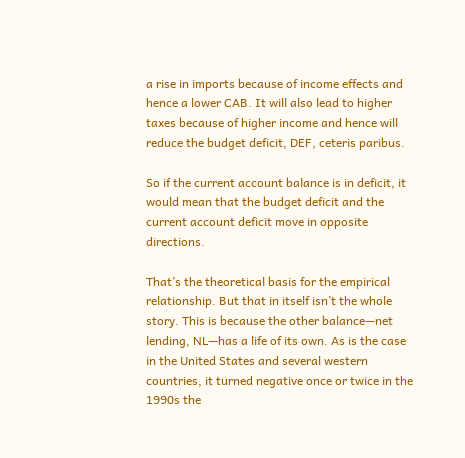a rise in imports because of income effects and hence a lower CAB. It will also lead to higher taxes because of higher income and hence will reduce the budget deficit, DEF, ceteris paribus.

So if the current account balance is in deficit, it would mean that the budget deficit and the current account deficit move in opposite directions.

That’s the theoretical basis for the empirical relationship. But that in itself isn’t the whole story. This is because the other balance—net lending, NL—has a life of its own. As is the case in the United States and several western countries, it turned negative once or twice in the 1990s the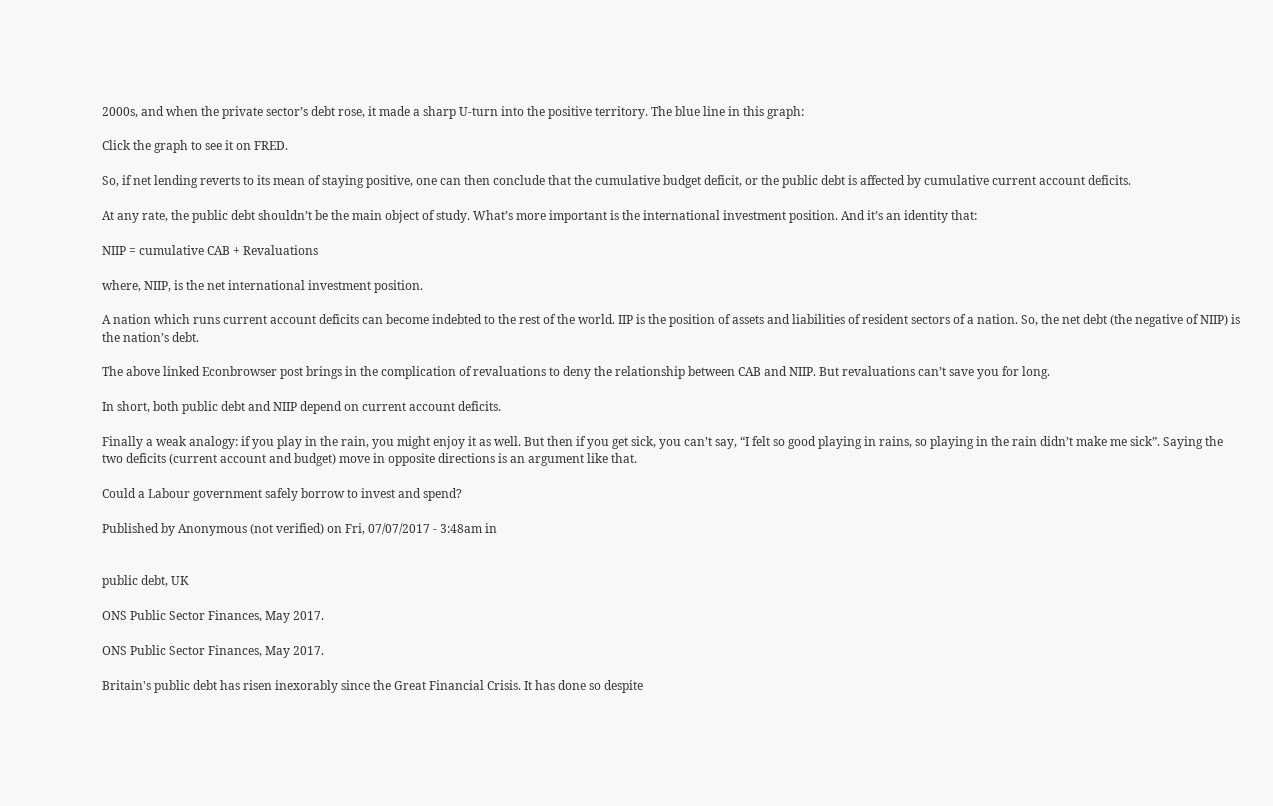2000s, and when the private sector’s debt rose, it made a sharp U-turn into the positive territory. The blue line in this graph:

Click the graph to see it on FRED.

So, if net lending reverts to its mean of staying positive, one can then conclude that the cumulative budget deficit, or the public debt is affected by cumulative current account deficits.

At any rate, the public debt shouldn’t be the main object of study. What’s more important is the international investment position. And it’s an identity that:

NIIP = cumulative CAB + Revaluations

where, NIIP, is the net international investment position.

A nation which runs current account deficits can become indebted to the rest of the world. IIP is the position of assets and liabilities of resident sectors of a nation. So, the net debt (the negative of NIIP) is the nation’s debt.

The above linked Econbrowser post brings in the complication of revaluations to deny the relationship between CAB and NIIP. But revaluations can’t save you for long.

In short, both public debt and NIIP depend on current account deficits.

Finally a weak analogy: if you play in the rain, you might enjoy it as well. But then if you get sick, you can’t say, “I felt so good playing in rains, so playing in the rain didn’t make me sick”. Saying the two deficits (current account and budget) move in opposite directions is an argument like that.

Could a Labour government safely borrow to invest and spend?

Published by Anonymous (not verified) on Fri, 07/07/2017 - 3:48am in


public debt, UK

ONS Public Sector Finances, May 2017.

ONS Public Sector Finances, May 2017.

Britain's public debt has risen inexorably since the Great Financial Crisis. It has done so despite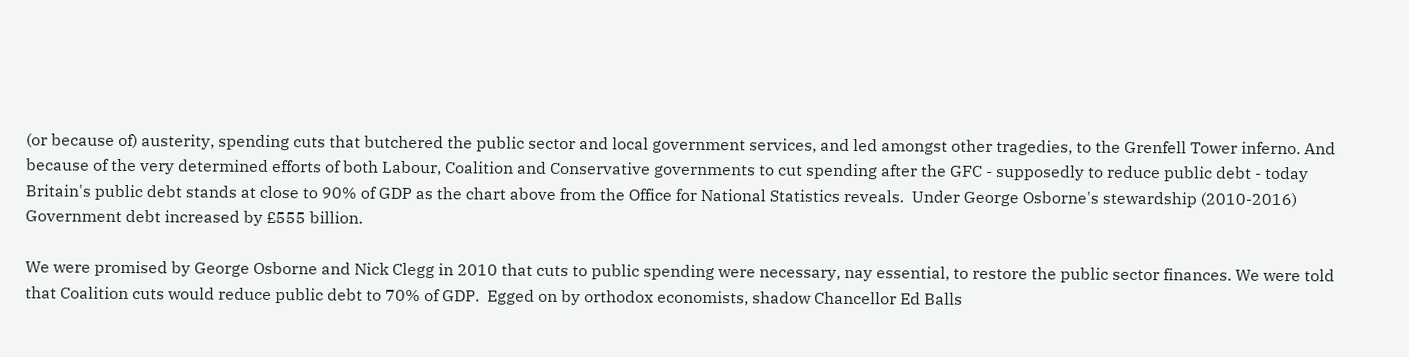(or because of) austerity, spending cuts that butchered the public sector and local government services, and led amongst other tragedies, to the Grenfell Tower inferno. And because of the very determined efforts of both Labour, Coalition and Conservative governments to cut spending after the GFC - supposedly to reduce public debt - today Britain's public debt stands at close to 90% of GDP as the chart above from the Office for National Statistics reveals.  Under George Osborne's stewardship (2010-2016) Government debt increased by £555 billion.

We were promised by George Osborne and Nick Clegg in 2010 that cuts to public spending were necessary, nay essential, to restore the public sector finances. We were told that Coalition cuts would reduce public debt to 70% of GDP.  Egged on by orthodox economists, shadow Chancellor Ed Balls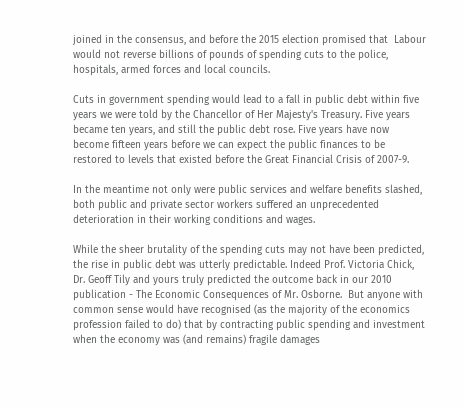joined in the consensus, and before the 2015 election promised that  Labour would not reverse billions of pounds of spending cuts to the police, hospitals, armed forces and local councils.

Cuts in government spending would lead to a fall in public debt within five years we were told by the Chancellor of Her Majesty's Treasury. Five years became ten years, and still the public debt rose. Five years have now become fifteen years before we can expect the public finances to be restored to levels that existed before the Great Financial Crisis of 2007-9.

In the meantime not only were public services and welfare benefits slashed, both public and private sector workers suffered an unprecedented deterioration in their working conditions and wages.

While the sheer brutality of the spending cuts may not have been predicted, the rise in public debt was utterly predictable. Indeed Prof. Victoria Chick, Dr. Geoff Tily and yours truly predicted the outcome back in our 2010 publication - The Economic Consequences of Mr. Osborne.  But anyone with common sense would have recognised (as the majority of the economics profession failed to do) that by contracting public spending and investment when the economy was (and remains) fragile damages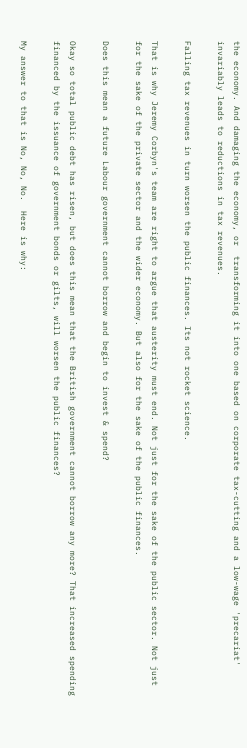the economy. And damaging the economy, or  transforming it into one based on corporate tax-cutting and a low-wage 'precariat' invariably leads to reductions in tax revenues.

Falling tax revenues in turn worsen the public finances. Its not rocket science.

That is why Jeremy Corbyn's team are right to argue that austerity must end. Not just for the sake of the public sector. Not just for the sake of the private sector and the wider economy. But also for the sake of the public finances.

Does this mean a future Labour government cannot borrow and begin to invest & spend?

Okay so total public debt has risen, but does this mean that the British government cannot borrow any more? That increased spending financed by the issuance of government bonds or gilts, will worsen the public finances?

My answer to that is No, No, No.  Here is why: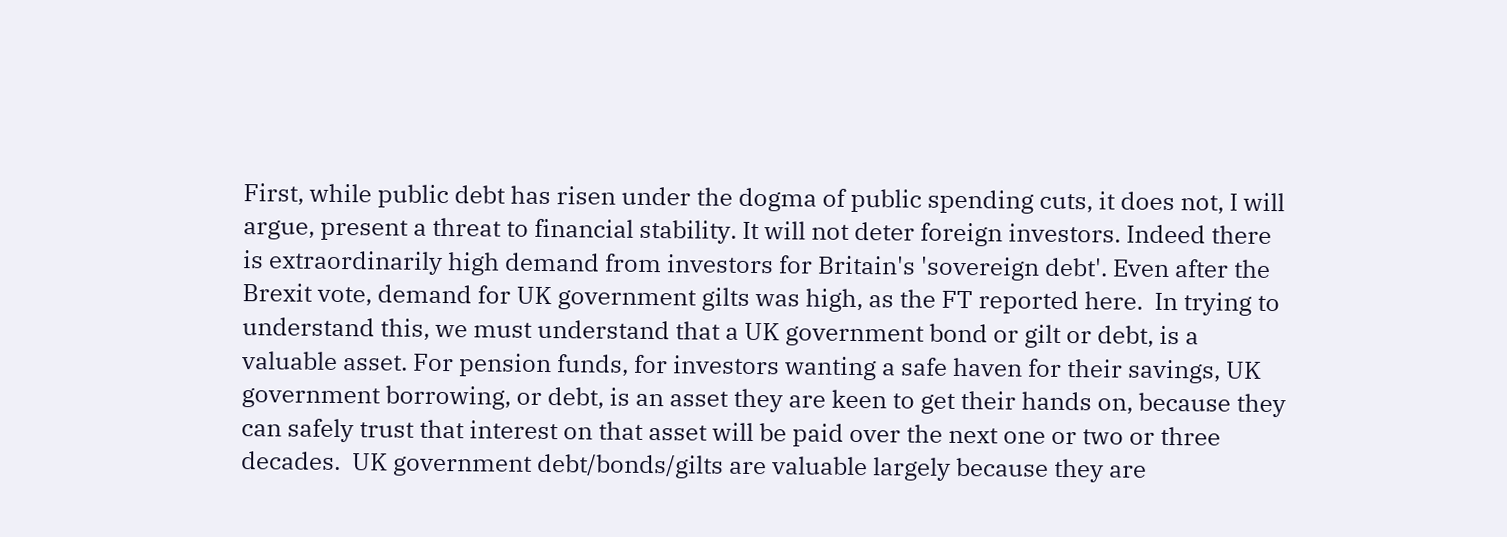First, while public debt has risen under the dogma of public spending cuts, it does not, I will argue, present a threat to financial stability. It will not deter foreign investors. Indeed there is extraordinarily high demand from investors for Britain's 'sovereign debt'. Even after the Brexit vote, demand for UK government gilts was high, as the FT reported here.  In trying to understand this, we must understand that a UK government bond or gilt or debt, is a valuable asset. For pension funds, for investors wanting a safe haven for their savings, UK government borrowing, or debt, is an asset they are keen to get their hands on, because they can safely trust that interest on that asset will be paid over the next one or two or three decades.  UK government debt/bonds/gilts are valuable largely because they are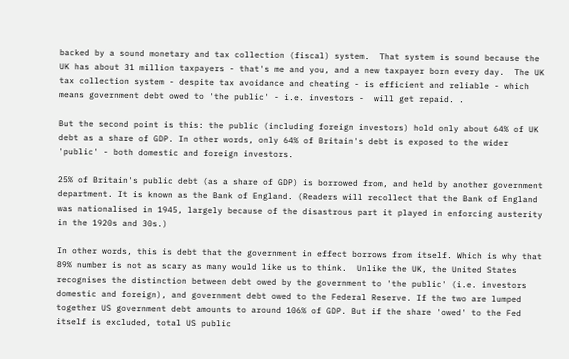backed by a sound monetary and tax collection (fiscal) system.  That system is sound because the UK has about 31 million taxpayers - that's me and you, and a new taxpayer born every day.  The UK tax collection system - despite tax avoidance and cheating - is efficient and reliable - which means government debt owed to 'the public' - i.e. investors -  will get repaid. .

But the second point is this: the public (including foreign investors) hold only about 64% of UK debt as a share of GDP. In other words, only 64% of Britain's debt is exposed to the wider 'public' - both domestic and foreign investors.

25% of Britain's public debt (as a share of GDP) is borrowed from, and held by another government department. It is known as the Bank of England. (Readers will recollect that the Bank of England was nationalised in 1945, largely because of the disastrous part it played in enforcing austerity in the 1920s and 30s.)

In other words, this is debt that the government in effect borrows from itself. Which is why that 89% number is not as scary as many would like us to think.  Unlike the UK, the United States recognises the distinction between debt owed by the government to 'the public' (i.e. investors domestic and foreign), and government debt owed to the Federal Reserve. If the two are lumped together US government debt amounts to around 106% of GDP. But if the share 'owed' to the Fed itself is excluded, total US public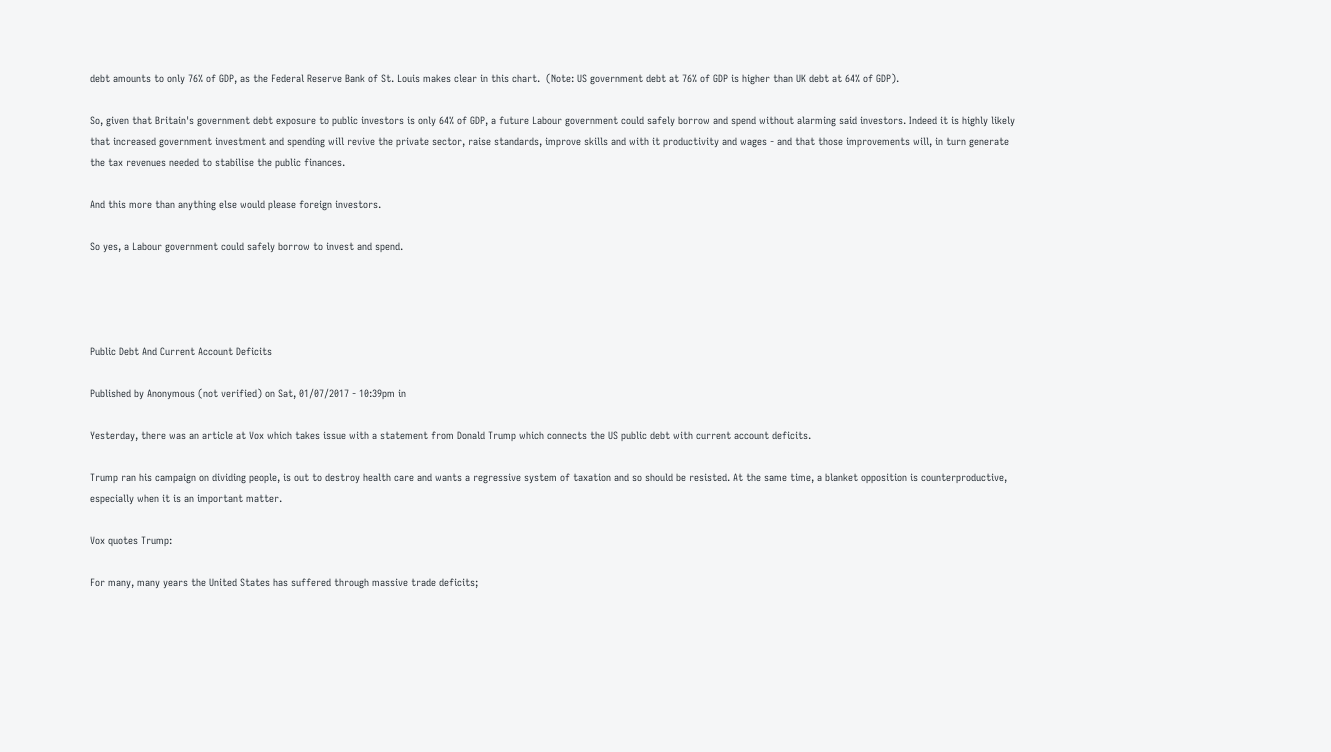debt amounts to only 76% of GDP, as the Federal Reserve Bank of St. Louis makes clear in this chart.  (Note: US government debt at 76% of GDP is higher than UK debt at 64% of GDP).

So, given that Britain's government debt exposure to public investors is only 64% of GDP, a future Labour government could safely borrow and spend without alarming said investors. Indeed it is highly likely that increased government investment and spending will revive the private sector, raise standards, improve skills and with it productivity and wages - and that those improvements will, in turn generate the tax revenues needed to stabilise the public finances.

And this more than anything else would please foreign investors.

So yes, a Labour government could safely borrow to invest and spend.




Public Debt And Current Account Deficits

Published by Anonymous (not verified) on Sat, 01/07/2017 - 10:39pm in

Yesterday, there was an article at Vox which takes issue with a statement from Donald Trump which connects the US public debt with current account deficits.

Trump ran his campaign on dividing people, is out to destroy health care and wants a regressive system of taxation and so should be resisted. At the same time, a blanket opposition is counterproductive, especially when it is an important matter.

Vox quotes Trump:

For many, many years the United States has suffered through massive trade deficits;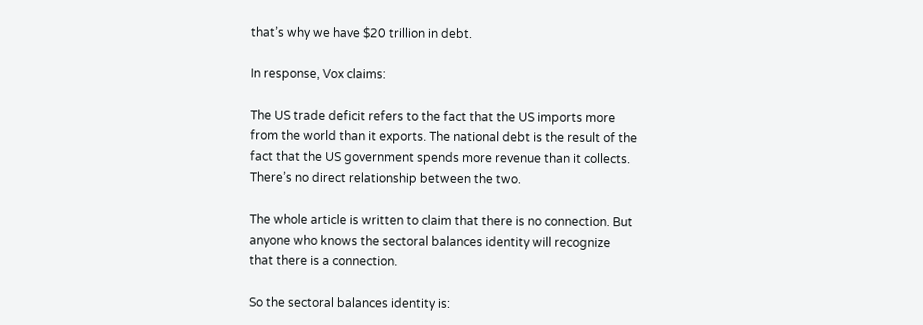that’s why we have $20 trillion in debt.

In response, Vox claims:

The US trade deficit refers to the fact that the US imports more from the world than it exports. The national debt is the result of the fact that the US government spends more revenue than it collects. There’s no direct relationship between the two.

The whole article is written to claim that there is no connection. But anyone who knows the sectoral balances identity will recognize that there is a connection.

So the sectoral balances identity is: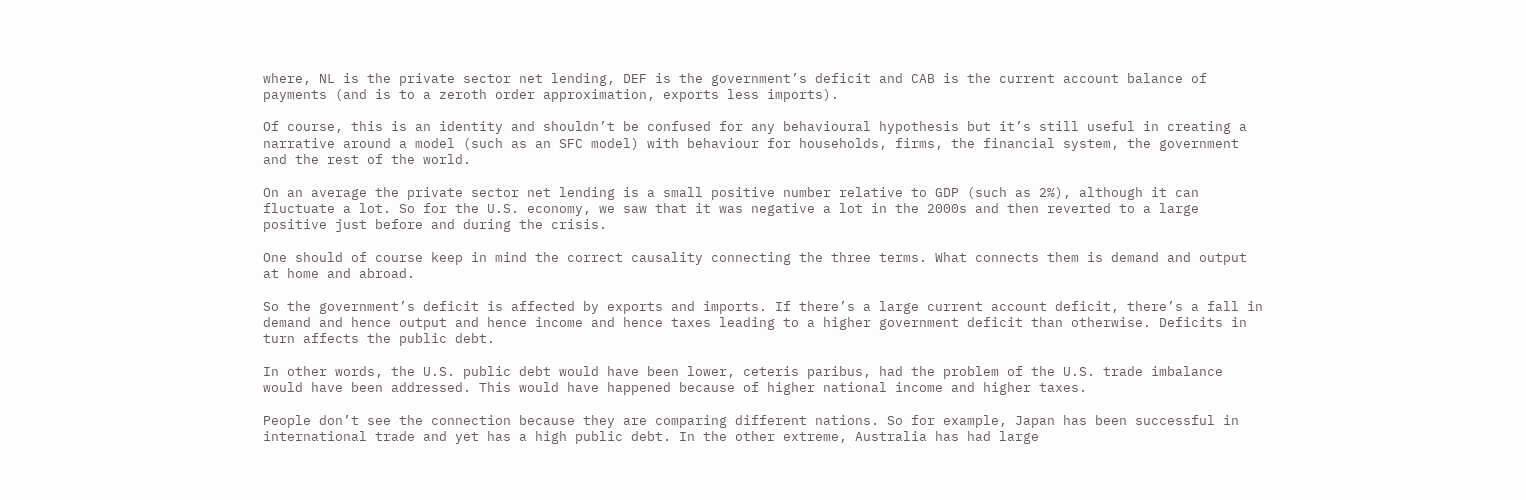where, NL is the private sector net lending, DEF is the government’s deficit and CAB is the current account balance of payments (and is to a zeroth order approximation, exports less imports).

Of course, this is an identity and shouldn’t be confused for any behavioural hypothesis but it’s still useful in creating a narrative around a model (such as an SFC model) with behaviour for households, firms, the financial system, the government and the rest of the world.

On an average the private sector net lending is a small positive number relative to GDP (such as 2%), although it can fluctuate a lot. So for the U.S. economy, we saw that it was negative a lot in the 2000s and then reverted to a large positive just before and during the crisis.

One should of course keep in mind the correct causality connecting the three terms. What connects them is demand and output at home and abroad.

So the government’s deficit is affected by exports and imports. If there’s a large current account deficit, there’s a fall in demand and hence output and hence income and hence taxes leading to a higher government deficit than otherwise. Deficits in turn affects the public debt.

In other words, the U.S. public debt would have been lower, ceteris paribus, had the problem of the U.S. trade imbalance would have been addressed. This would have happened because of higher national income and higher taxes.

People don’t see the connection because they are comparing different nations. So for example, Japan has been successful in international trade and yet has a high public debt. In the other extreme, Australia has had large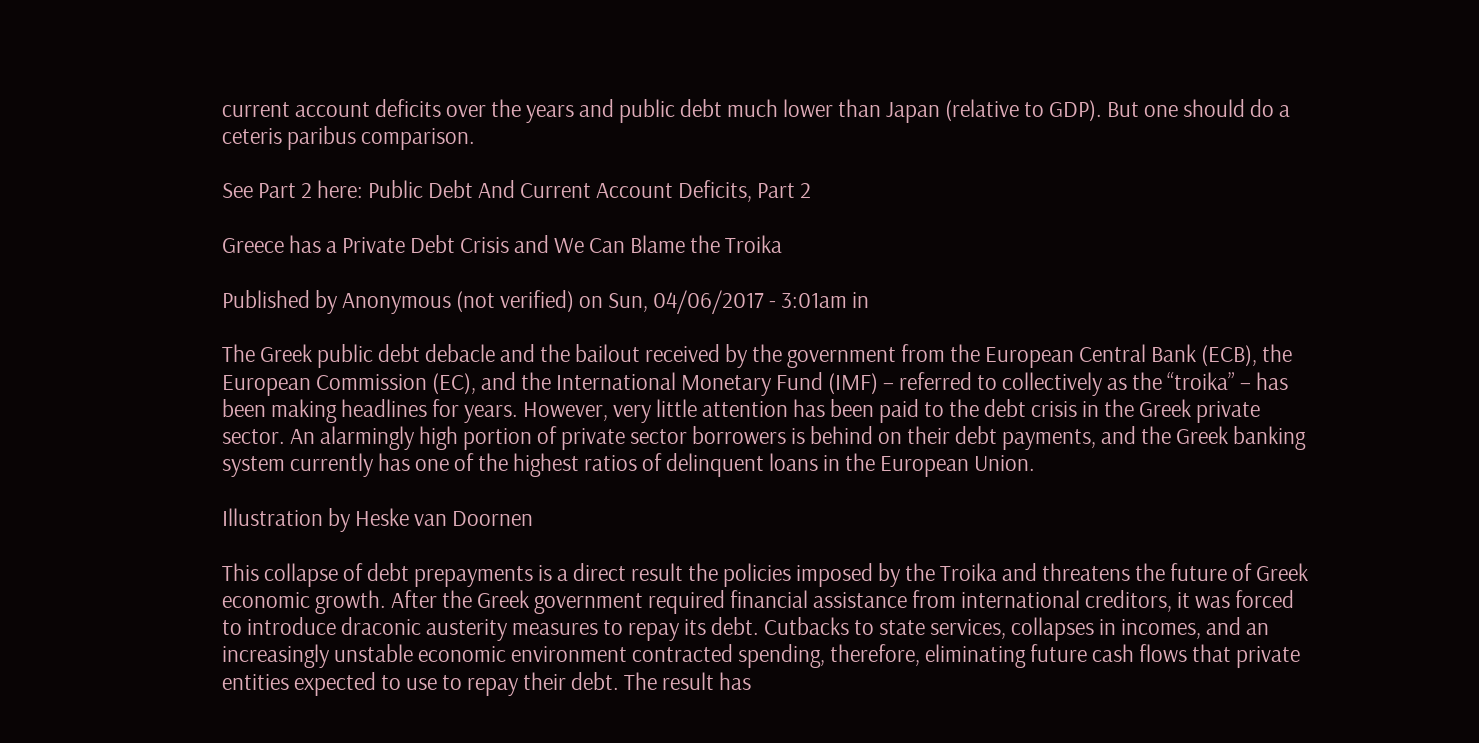current account deficits over the years and public debt much lower than Japan (relative to GDP). But one should do a ceteris paribus comparison.

See Part 2 here: Public Debt And Current Account Deficits, Part 2

Greece has a Private Debt Crisis and We Can Blame the Troika

Published by Anonymous (not verified) on Sun, 04/06/2017 - 3:01am in

The Greek public debt debacle and the bailout received by the government from the European Central Bank (ECB), the European Commission (EC), and the International Monetary Fund (IMF) – referred to collectively as the “troika” – has been making headlines for years. However, very little attention has been paid to the debt crisis in the Greek private sector. An alarmingly high portion of private sector borrowers is behind on their debt payments, and the Greek banking system currently has one of the highest ratios of delinquent loans in the European Union.

Illustration by Heske van Doornen

This collapse of debt prepayments is a direct result the policies imposed by the Troika and threatens the future of Greek economic growth. After the Greek government required financial assistance from international creditors, it was forced to introduce draconic austerity measures to repay its debt. Cutbacks to state services, collapses in incomes, and an increasingly unstable economic environment contracted spending, therefore, eliminating future cash flows that private entities expected to use to repay their debt. The result has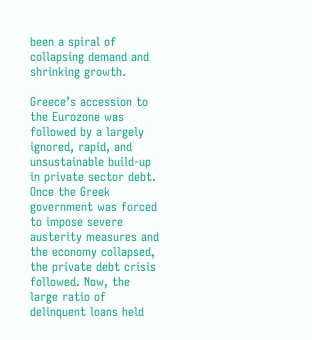been a spiral of collapsing demand and shrinking growth.

Greece’s accession to the Eurozone was followed by a largely ignored, rapid, and unsustainable build-up in private sector debt. Once the Greek government was forced to impose severe austerity measures and the economy collapsed, the private debt crisis followed. Now, the large ratio of delinquent loans held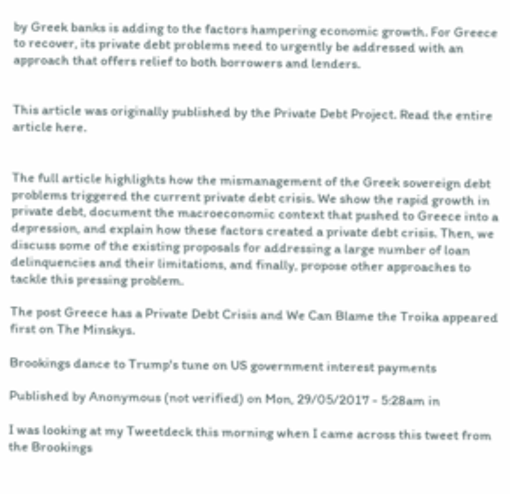by Greek banks is adding to the factors hampering economic growth. For Greece to recover, its private debt problems need to urgently be addressed with an approach that offers relief to both borrowers and lenders.


This article was originally published by the Private Debt Project. Read the entire article here.


The full article highlights how the mismanagement of the Greek sovereign debt problems triggered the current private debt crisis. We show the rapid growth in private debt, document the macroeconomic context that pushed to Greece into a depression, and explain how these factors created a private debt crisis. Then, we discuss some of the existing proposals for addressing a large number of loan delinquencies and their limitations, and finally, propose other approaches to tackle this pressing problem.

The post Greece has a Private Debt Crisis and We Can Blame the Troika appeared first on The Minskys.

Brookings dance to Trump's tune on US government interest payments

Published by Anonymous (not verified) on Mon, 29/05/2017 - 5:28am in

I was looking at my Tweetdeck this morning when I came across this tweet from the Brookings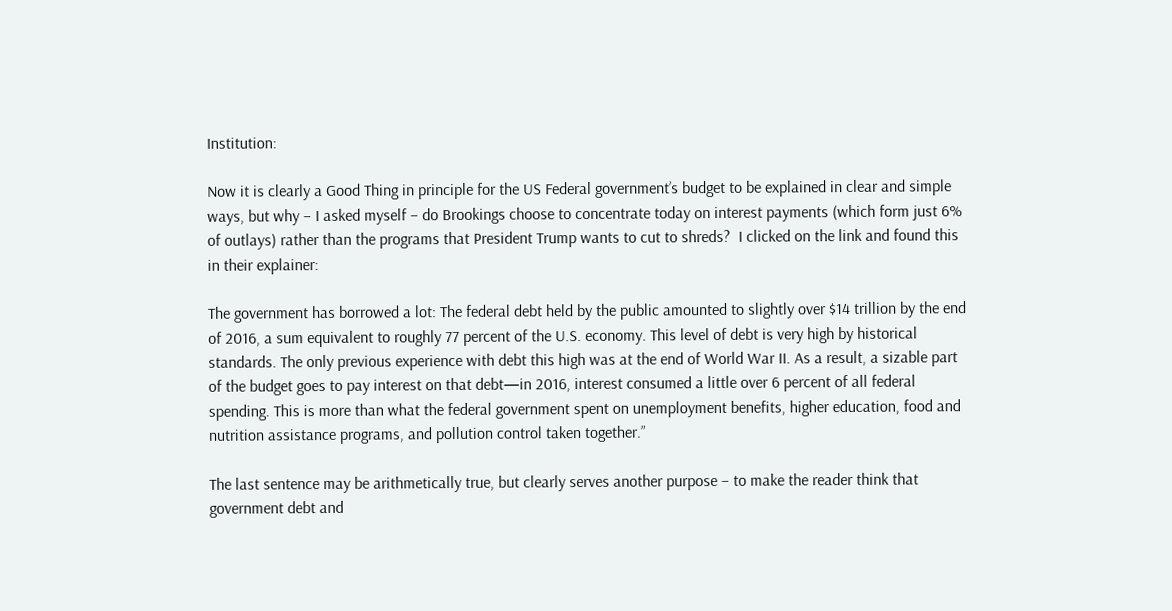Institution:

Now it is clearly a Good Thing in principle for the US Federal government’s budget to be explained in clear and simple ways, but why – I asked myself – do Brookings choose to concentrate today on interest payments (which form just 6% of outlays) rather than the programs that President Trump wants to cut to shreds?  I clicked on the link and found this in their explainer:

The government has borrowed a lot: The federal debt held by the public amounted to slightly over $14 trillion by the end of 2016, a sum equivalent to roughly 77 percent of the U.S. economy. This level of debt is very high by historical standards. The only previous experience with debt this high was at the end of World War II. As a result, a sizable part of the budget goes to pay interest on that debt—in 2016, interest consumed a little over 6 percent of all federal spending. This is more than what the federal government spent on unemployment benefits, higher education, food and nutrition assistance programs, and pollution control taken together.”

The last sentence may be arithmetically true, but clearly serves another purpose – to make the reader think that government debt and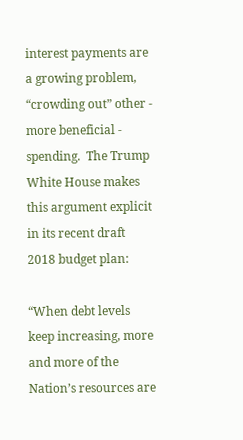interest payments are a growing problem, “crowding out” other - more beneficial - spending.  The Trump White House makes this argument explicit in its recent draft 2018 budget plan:

“When debt levels keep increasing, more and more of the Nation’s resources are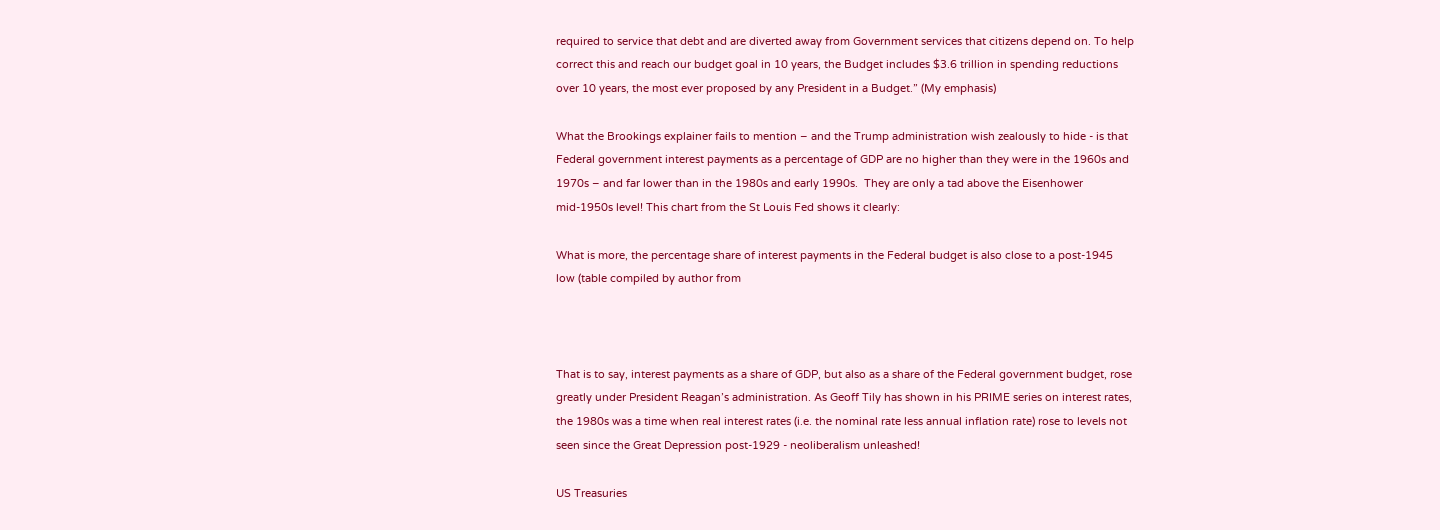required to service that debt and are diverted away from Government services that citizens depend on. To help correct this and reach our budget goal in 10 years, the Budget includes $3.6 trillion in spending reductions over 10 years, the most ever proposed by any President in a Budget.” (My emphasis)

What the Brookings explainer fails to mention – and the Trump administration wish zealously to hide - is that Federal government interest payments as a percentage of GDP are no higher than they were in the 1960s and 1970s – and far lower than in the 1980s and early 1990s.  They are only a tad above the Eisenhower mid-1950s level! This chart from the St Louis Fed shows it clearly:

What is more, the percentage share of interest payments in the Federal budget is also close to a post-1945 low (table compiled by author from



That is to say, interest payments as a share of GDP, but also as a share of the Federal government budget, rose greatly under President Reagan’s administration. As Geoff Tily has shown in his PRIME series on interest rates, the 1980s was a time when real interest rates (i.e. the nominal rate less annual inflation rate) rose to levels not seen since the Great Depression post-1929 - neoliberalism unleashed!

US Treasuries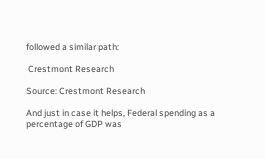followed a similar path:

 Crestmont Research

Source: Crestmont Research

And just in case it helps, Federal spending as a percentage of GDP was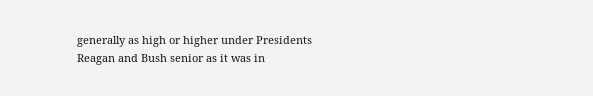generally as high or higher under Presidents Reagan and Bush senior as it was in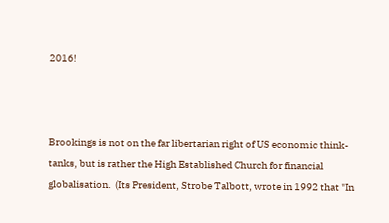2016!



Brookings is not on the far libertarian right of US economic think-tanks, but is rather the High Established Church for financial globalisation.  (Its President, Strobe Talbott, wrote in 1992 that "In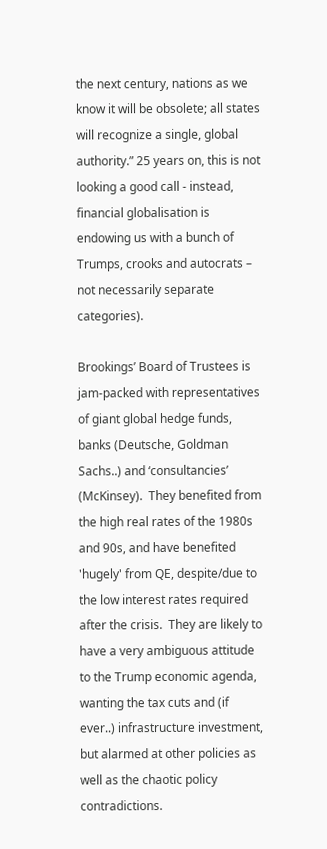the next century, nations as we know it will be obsolete; all states will recognize a single, global authority.” 25 years on, this is not looking a good call - instead, financial globalisation is endowing us with a bunch of Trumps, crooks and autocrats – not necessarily separate categories).

Brookings’ Board of Trustees is jam-packed with representatives of giant global hedge funds, banks (Deutsche, Goldman Sachs..) and ‘consultancies’ (McKinsey).  They benefited from the high real rates of the 1980s and 90s, and have benefited 'hugely' from QE, despite/due to the low interest rates required after the crisis.  They are likely to have a very ambiguous attitude to the Trump economic agenda, wanting the tax cuts and (if ever..) infrastructure investment, but alarmed at other policies as well as the chaotic policy contradictions.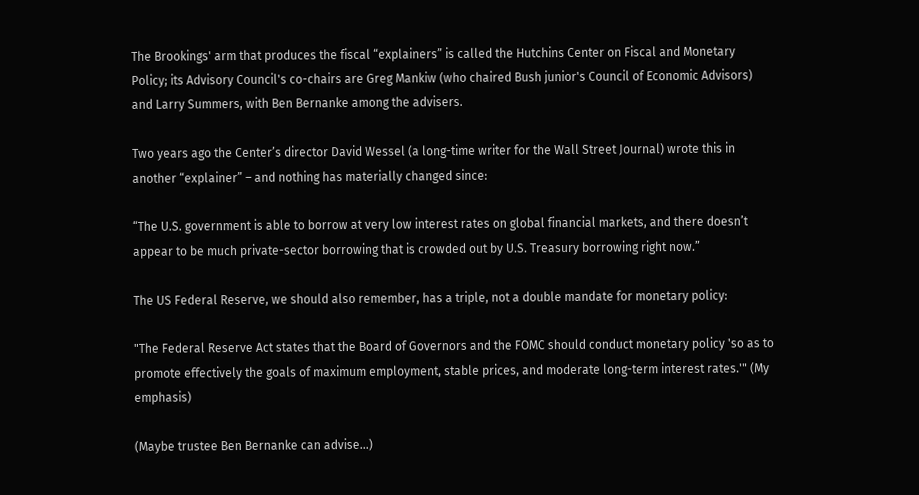The Brookings' arm that produces the fiscal “explainers” is called the Hutchins Center on Fiscal and Monetary Policy; its Advisory Council's co-chairs are Greg Mankiw (who chaired Bush junior's Council of Economic Advisors) and Larry Summers, with Ben Bernanke among the advisers.

Two years ago the Center’s director David Wessel (a long-time writer for the Wall Street Journal) wrote this in another “explainer” – and nothing has materially changed since:

“The U.S. government is able to borrow at very low interest rates on global financial markets, and there doesn’t appear to be much private-sector borrowing that is crowded out by U.S. Treasury borrowing right now.”

The US Federal Reserve, we should also remember, has a triple, not a double mandate for monetary policy:

"The Federal Reserve Act states that the Board of Governors and the FOMC should conduct monetary policy 'so as to promote effectively the goals of maximum employment, stable prices, and moderate long-term interest rates.'" (My emphasis)

(Maybe trustee Ben Bernanke can advise...)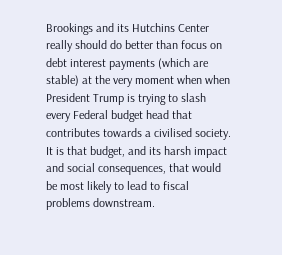Brookings and its Hutchins Center really should do better than focus on debt interest payments (which are stable) at the very moment when when President Trump is trying to slash every Federal budget head that contributes towards a civilised society.  It is that budget, and its harsh impact and social consequences, that would be most likely to lead to fiscal problems downstream.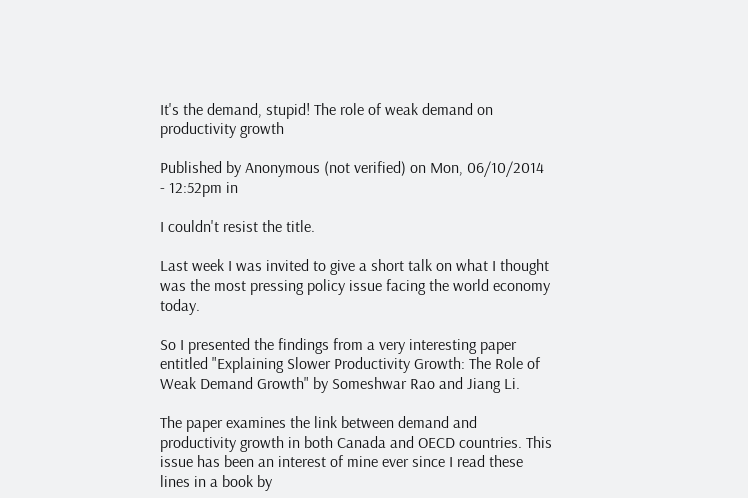It's the demand, stupid! The role of weak demand on productivity growth

Published by Anonymous (not verified) on Mon, 06/10/2014 - 12:52pm in

I couldn't resist the title.

Last week I was invited to give a short talk on what I thought was the most pressing policy issue facing the world economy today.

So I presented the findings from a very interesting paper entitled "Explaining Slower Productivity Growth: The Role of Weak Demand Growth" by Someshwar Rao and Jiang Li.

The paper examines the link between demand and productivity growth in both Canada and OECD countries. This issue has been an interest of mine ever since I read these lines in a book by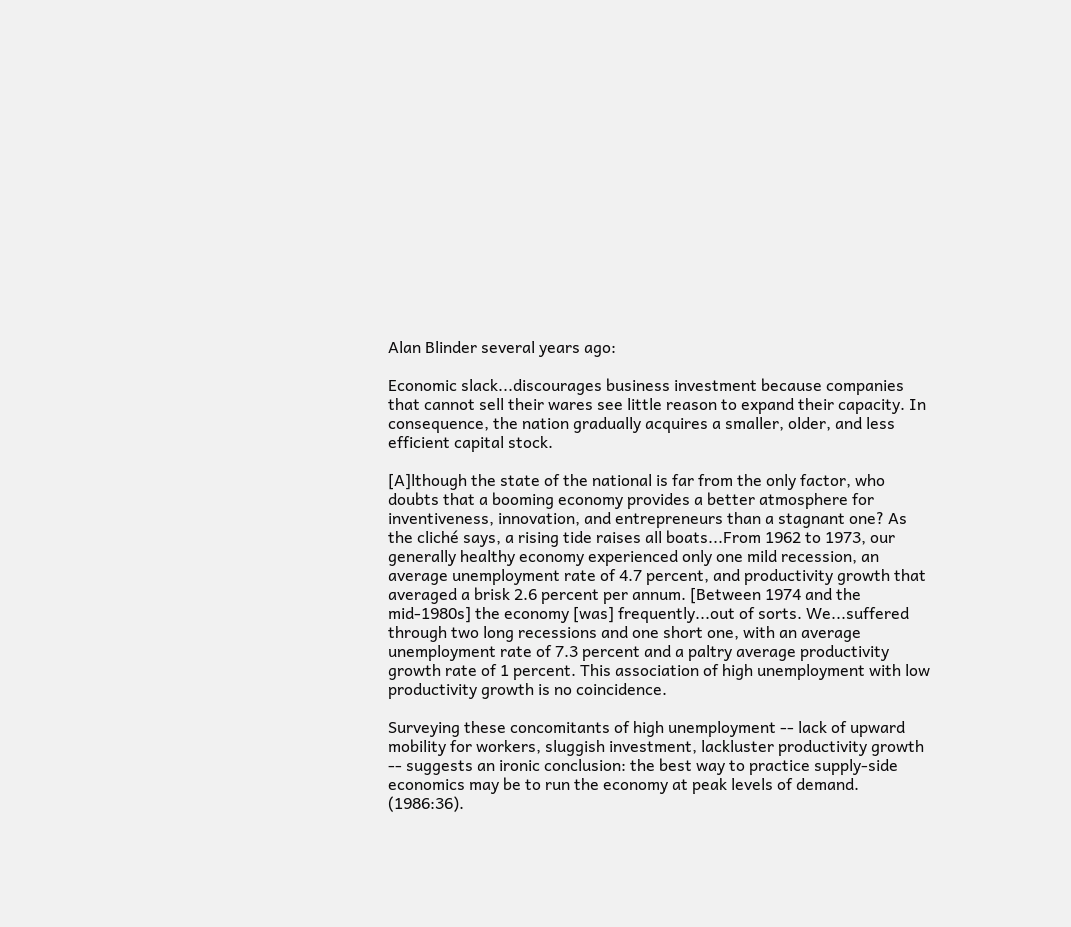Alan Blinder several years ago:

Economic slack...discourages business investment because companies that cannot sell their wares see little reason to expand their capacity. In consequence, the nation gradually acquires a smaller, older, and less efficient capital stock.

[A]lthough the state of the national is far from the only factor, who doubts that a booming economy provides a better atmosphere for inventiveness, innovation, and entrepreneurs than a stagnant one? As the cliché says, a rising tide raises all boats...From 1962 to 1973, our generally healthy economy experienced only one mild recession, an average unemployment rate of 4.7 percent, and productivity growth that averaged a brisk 2.6 percent per annum. [Between 1974 and the mid-1980s] the economy [was] frequently...out of sorts. We...suffered through two long recessions and one short one, with an average unemployment rate of 7.3 percent and a paltry average productivity growth rate of 1 percent. This association of high unemployment with low productivity growth is no coincidence.

Surveying these concomitants of high unemployment -- lack of upward mobility for workers, sluggish investment, lackluster productivity growth -- suggests an ironic conclusion: the best way to practice supply-side economics may be to run the economy at peak levels of demand. (1986:36).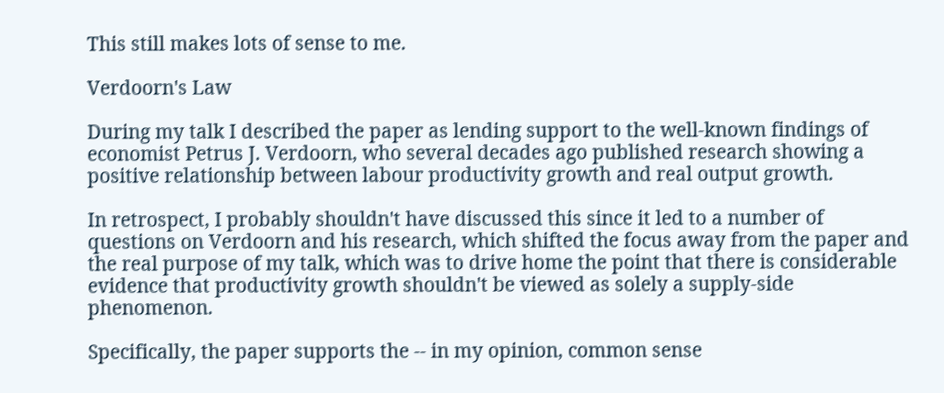This still makes lots of sense to me.

Verdoorn's Law

During my talk I described the paper as lending support to the well-known findings of economist Petrus J. Verdoorn, who several decades ago published research showing a positive relationship between labour productivity growth and real output growth.

In retrospect, I probably shouldn't have discussed this since it led to a number of questions on Verdoorn and his research, which shifted the focus away from the paper and the real purpose of my talk, which was to drive home the point that there is considerable evidence that productivity growth shouldn't be viewed as solely a supply-side phenomenon.

Specifically, the paper supports the -- in my opinion, common sense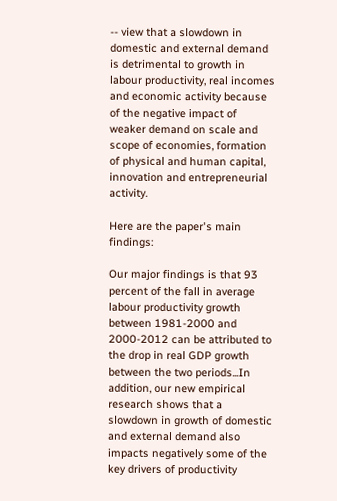-- view that a slowdown in domestic and external demand is detrimental to growth in labour productivity, real incomes and economic activity because of the negative impact of weaker demand on scale and scope of economies, formation of physical and human capital, innovation and entrepreneurial activity.

Here are the paper's main findings:

Our major findings is that 93 percent of the fall in average labour productivity growth between 1981-2000 and 2000-2012 can be attributed to the drop in real GDP growth between the two periods...In addition, our new empirical research shows that a slowdown in growth of domestic and external demand also impacts negatively some of the key drivers of productivity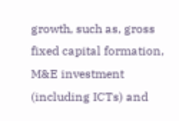growth, such as, gross fixed capital formation, M&E investment (including ICTs) and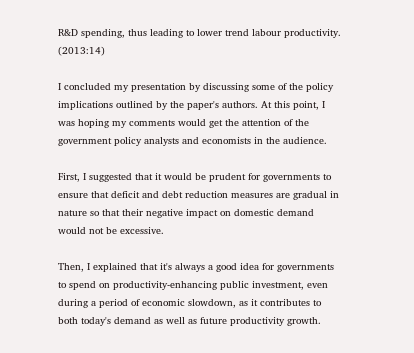R&D spending, thus leading to lower trend labour productivity. (2013:14)

I concluded my presentation by discussing some of the policy implications outlined by the paper's authors. At this point, I was hoping my comments would get the attention of the government policy analysts and economists in the audience.

First, I suggested that it would be prudent for governments to ensure that deficit and debt reduction measures are gradual in nature so that their negative impact on domestic demand would not be excessive.

Then, I explained that it's always a good idea for governments to spend on productivity-enhancing public investment, even during a period of economic slowdown, as it contributes to both today's demand as well as future productivity growth.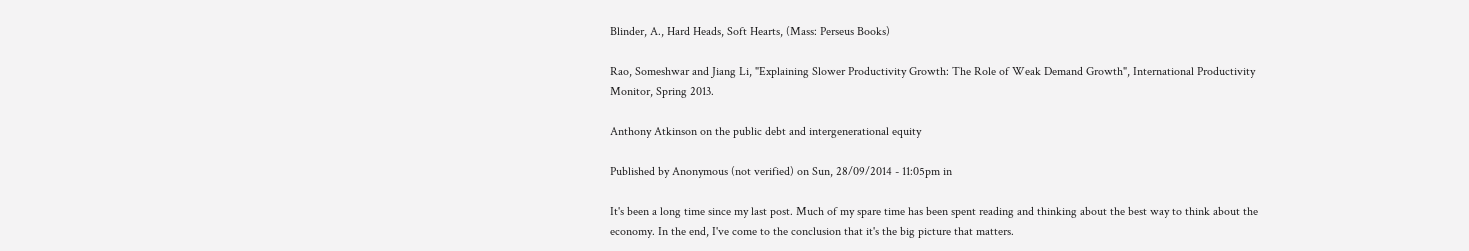Blinder, A., Hard Heads, Soft Hearts, (Mass: Perseus Books)

Rao, Someshwar and Jiang Li, "Explaining Slower Productivity Growth: The Role of Weak Demand Growth", International Productivity Monitor, Spring 2013.

Anthony Atkinson on the public debt and intergenerational equity

Published by Anonymous (not verified) on Sun, 28/09/2014 - 11:05pm in

It's been a long time since my last post. Much of my spare time has been spent reading and thinking about the best way to think about the economy. In the end, I've come to the conclusion that it's the big picture that matters.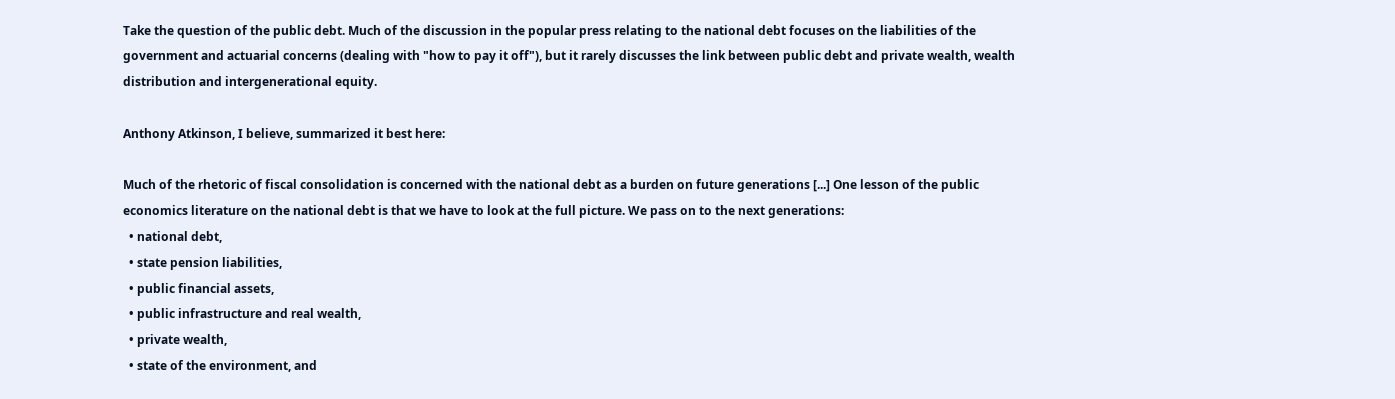Take the question of the public debt. Much of the discussion in the popular press relating to the national debt focuses on the liabilities of the government and actuarial concerns (dealing with "how to pay it off"), but it rarely discusses the link between public debt and private wealth, wealth distribution and intergenerational equity.

Anthony Atkinson, I believe, summarized it best here:

Much of the rhetoric of fiscal consolidation is concerned with the national debt as a burden on future generations [...] One lesson of the public economics literature on the national debt is that we have to look at the full picture. We pass on to the next generations:
  • national debt,
  • state pension liabilities,
  • public financial assets,
  • public infrastructure and real wealth,
  • private wealth,
  • state of the environment, and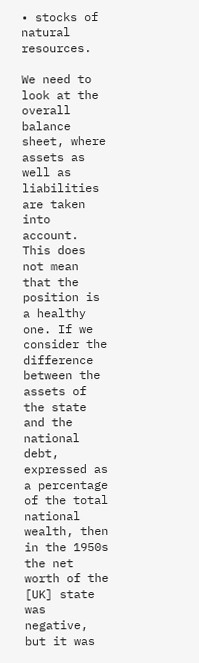• stocks of natural resources.

We need to look at the overall balance sheet, where assets as well as liabilities are taken into account. This does not mean that the position is a healthy one. If we consider the difference between the assets of the state and the national debt, expressed as a percentage of the total national wealth, then in the 1950s the net worth of the [UK] state was negative, but it was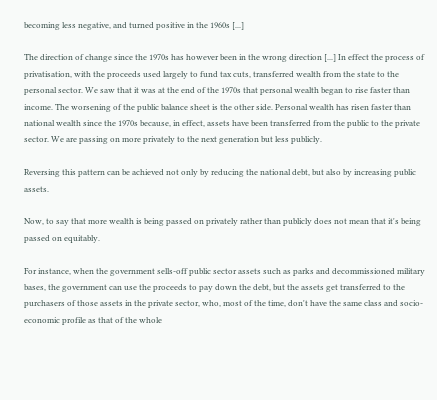becoming less negative, and turned positive in the 1960s [...]

The direction of change since the 1970s has however been in the wrong direction [...] In effect the process of privatisation, with the proceeds used largely to fund tax cuts, transferred wealth from the state to the personal sector. We saw that it was at the end of the 1970s that personal wealth began to rise faster than income. The worsening of the public balance sheet is the other side. Personal wealth has risen faster than national wealth since the 1970s because, in effect, assets have been transferred from the public to the private sector. We are passing on more privately to the next generation but less publicly.

Reversing this pattern can be achieved not only by reducing the national debt, but also by increasing public assets.

Now, to say that more wealth is being passed on privately rather than publicly does not mean that it's being passed on equitably.

For instance, when the government sells-off public sector assets such as parks and decommissioned military bases, the government can use the proceeds to pay down the debt, but the assets get transferred to the purchasers of those assets in the private sector, who, most of the time, don't have the same class and socio-economic profile as that of the whole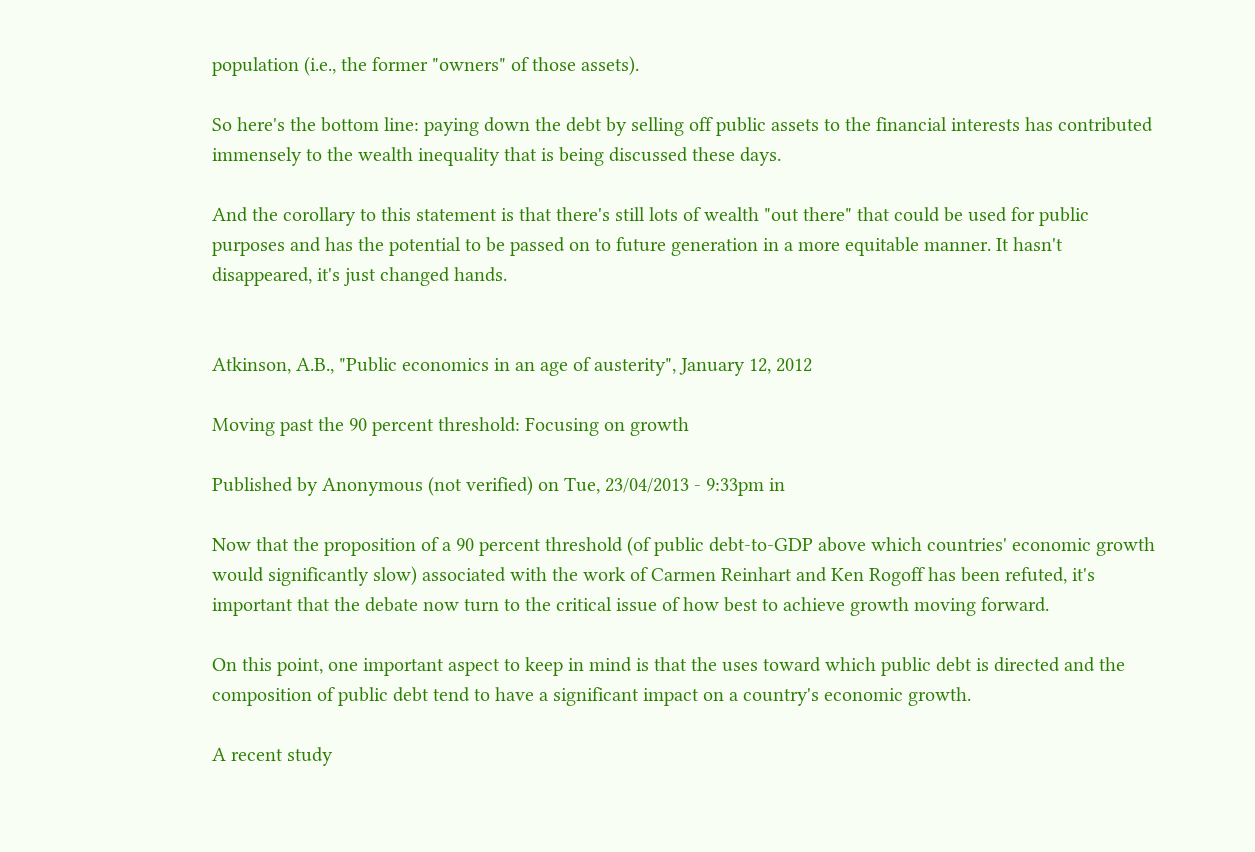population (i.e., the former "owners" of those assets).

So here's the bottom line: paying down the debt by selling off public assets to the financial interests has contributed immensely to the wealth inequality that is being discussed these days.

And the corollary to this statement is that there's still lots of wealth "out there" that could be used for public purposes and has the potential to be passed on to future generation in a more equitable manner. It hasn't disappeared, it's just changed hands.


Atkinson, A.B., "Public economics in an age of austerity", January 12, 2012

Moving past the 90 percent threshold: Focusing on growth

Published by Anonymous (not verified) on Tue, 23/04/2013 - 9:33pm in

Now that the proposition of a 90 percent threshold (of public debt-to-GDP above which countries' economic growth would significantly slow) associated with the work of Carmen Reinhart and Ken Rogoff has been refuted, it's important that the debate now turn to the critical issue of how best to achieve growth moving forward.

On this point, one important aspect to keep in mind is that the uses toward which public debt is directed and the composition of public debt tend to have a significant impact on a country's economic growth.

A recent study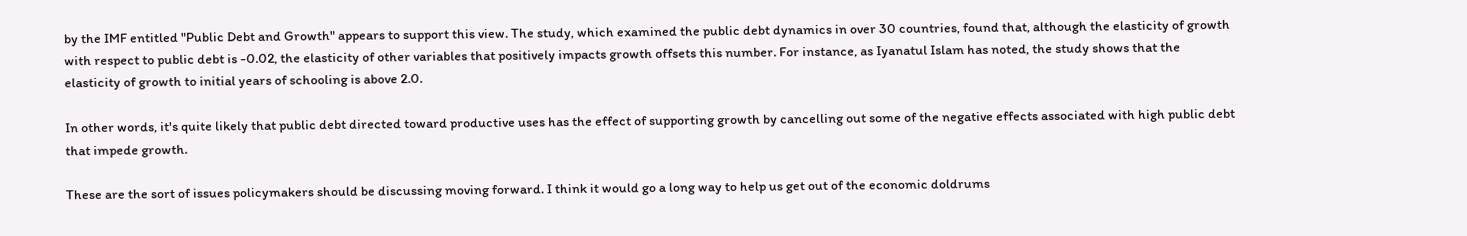by the IMF entitled "Public Debt and Growth" appears to support this view. The study, which examined the public debt dynamics in over 30 countries, found that, although the elasticity of growth with respect to public debt is -0.02, the elasticity of other variables that positively impacts growth offsets this number. For instance, as Iyanatul Islam has noted, the study shows that the elasticity of growth to initial years of schooling is above 2.0.

In other words, it's quite likely that public debt directed toward productive uses has the effect of supporting growth by cancelling out some of the negative effects associated with high public debt that impede growth.

These are the sort of issues policymakers should be discussing moving forward. I think it would go a long way to help us get out of the economic doldrums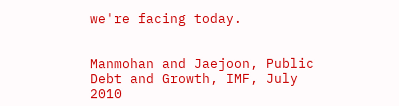we're facing today.


Manmohan and Jaejoon, Public Debt and Growth, IMF, July 2010